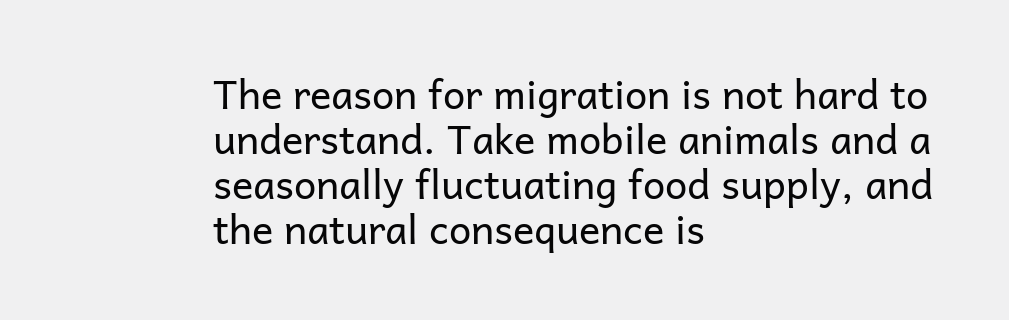The reason for migration is not hard to understand. Take mobile animals and a seasonally fluctuating food supply, and the natural consequence is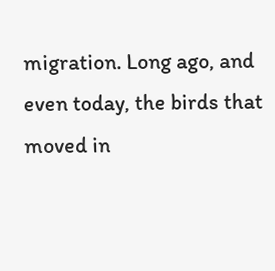migration. Long ago, and even today, the birds that moved in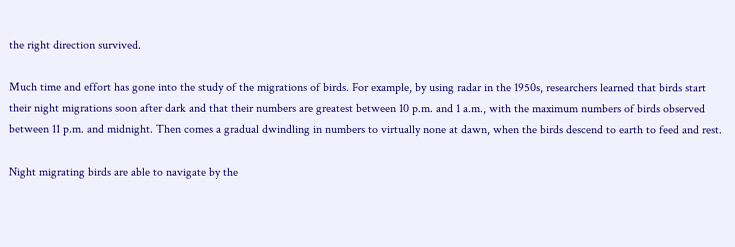the right direction survived.

Much time and effort has gone into the study of the migrations of birds. For example, by using radar in the 1950s, researchers learned that birds start their night migrations soon after dark and that their numbers are greatest between 10 p.m. and 1 a.m., with the maximum numbers of birds observed between 11 p.m. and midnight. Then comes a gradual dwindling in numbers to virtually none at dawn, when the birds descend to earth to feed and rest.

Night migrating birds are able to navigate by the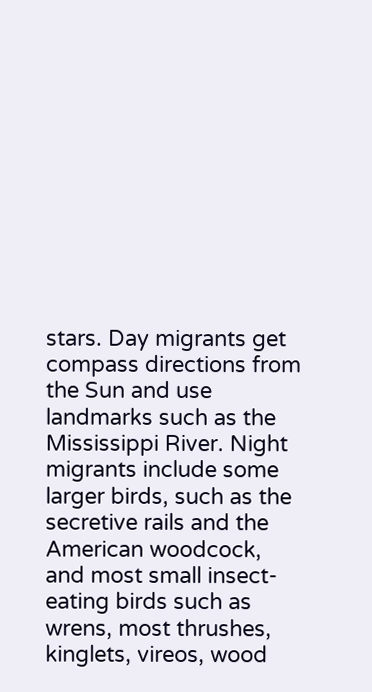stars. Day migrants get compass directions from the Sun and use landmarks such as the Mississippi River. Night migrants include some larger birds, such as the secretive rails and the American woodcock, and most small insect-eating birds such as wrens, most thrushes, kinglets, vireos, wood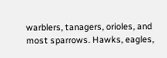warblers, tanagers, orioles, and most sparrows. Hawks, eagles,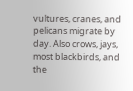vultures, cranes, and pelicans migrate by day. Also crows, jays, most blackbirds, and the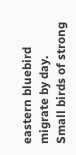eastern bluebird migrate by day. Small birds of strong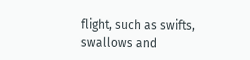flight, such as swifts, swallows and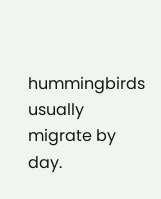hummingbirds usually migrate by day.